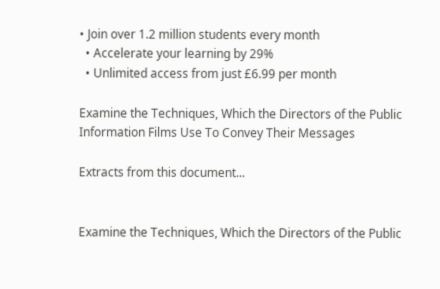• Join over 1.2 million students every month
  • Accelerate your learning by 29%
  • Unlimited access from just £6.99 per month

Examine the Techniques, Which the Directors of the Public Information Films Use To Convey Their Messages

Extracts from this document...


Examine the Techniques, Which the Directors of the Public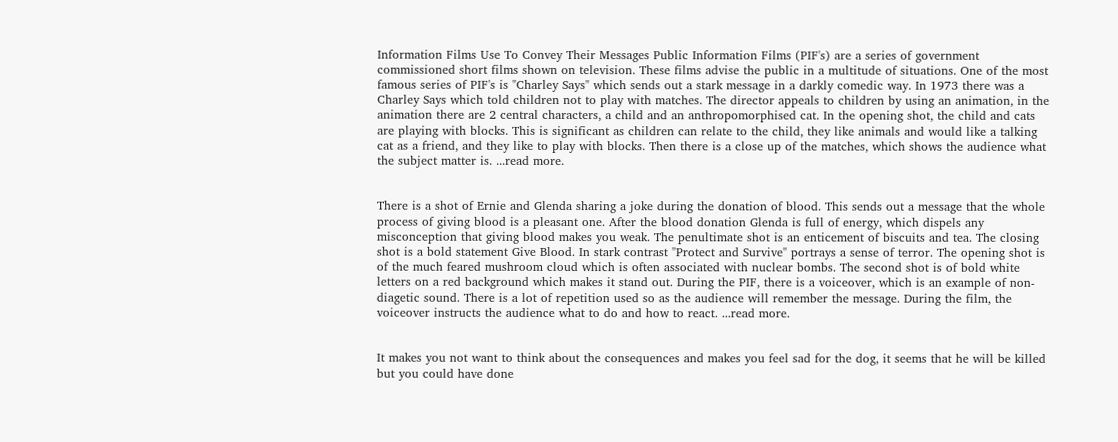Information Films Use To Convey Their Messages Public Information Films (PIF's) are a series of government commissioned short films shown on television. These films advise the public in a multitude of situations. One of the most famous series of PIF's is "Charley Says" which sends out a stark message in a darkly comedic way. In 1973 there was a Charley Says which told children not to play with matches. The director appeals to children by using an animation, in the animation there are 2 central characters, a child and an anthropomorphised cat. In the opening shot, the child and cats are playing with blocks. This is significant as children can relate to the child, they like animals and would like a talking cat as a friend, and they like to play with blocks. Then there is a close up of the matches, which shows the audience what the subject matter is. ...read more.


There is a shot of Ernie and Glenda sharing a joke during the donation of blood. This sends out a message that the whole process of giving blood is a pleasant one. After the blood donation Glenda is full of energy, which dispels any misconception that giving blood makes you weak. The penultimate shot is an enticement of biscuits and tea. The closing shot is a bold statement Give Blood. In stark contrast "Protect and Survive" portrays a sense of terror. The opening shot is of the much feared mushroom cloud which is often associated with nuclear bombs. The second shot is of bold white letters on a red background which makes it stand out. During the PIF, there is a voiceover, which is an example of non-diagetic sound. There is a lot of repetition used so as the audience will remember the message. During the film, the voiceover instructs the audience what to do and how to react. ...read more.


It makes you not want to think about the consequences and makes you feel sad for the dog, it seems that he will be killed but you could have done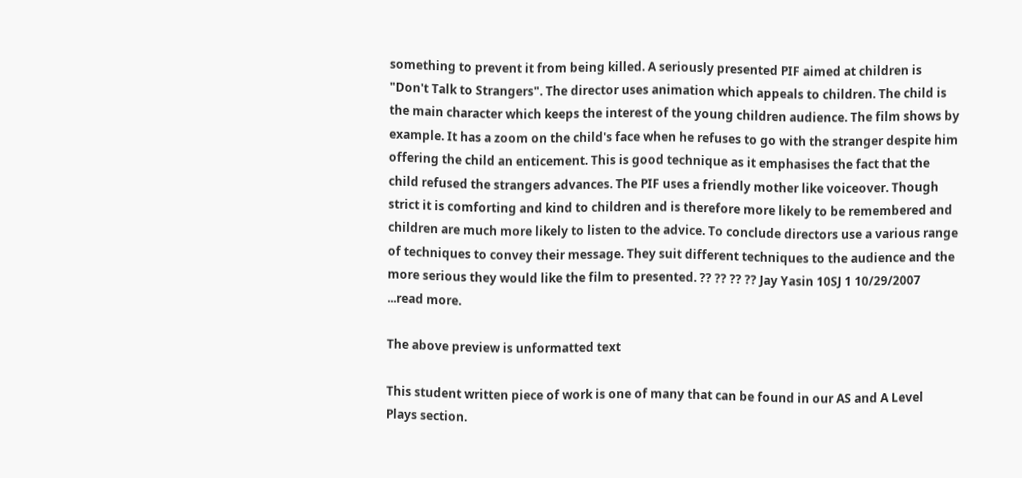something to prevent it from being killed. A seriously presented PIF aimed at children is "Don't Talk to Strangers". The director uses animation which appeals to children. The child is the main character which keeps the interest of the young children audience. The film shows by example. It has a zoom on the child's face when he refuses to go with the stranger despite him offering the child an enticement. This is good technique as it emphasises the fact that the child refused the strangers advances. The PIF uses a friendly mother like voiceover. Though strict it is comforting and kind to children and is therefore more likely to be remembered and children are much more likely to listen to the advice. To conclude directors use a various range of techniques to convey their message. They suit different techniques to the audience and the more serious they would like the film to presented. ?? ?? ?? ?? Jay Yasin 10SJ 1 10/29/2007 ...read more.

The above preview is unformatted text

This student written piece of work is one of many that can be found in our AS and A Level Plays section.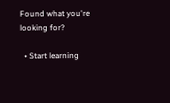Found what you're looking for?

  • Start learning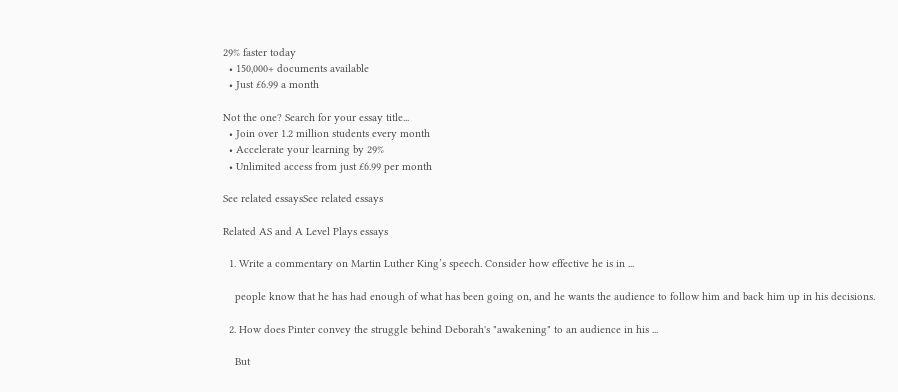29% faster today
  • 150,000+ documents available
  • Just £6.99 a month

Not the one? Search for your essay title...
  • Join over 1.2 million students every month
  • Accelerate your learning by 29%
  • Unlimited access from just £6.99 per month

See related essaysSee related essays

Related AS and A Level Plays essays

  1. Write a commentary on Martin Luther King’s speech. Consider how effective he is in ...

    people know that he has had enough of what has been going on, and he wants the audience to follow him and back him up in his decisions.

  2. How does Pinter convey the struggle behind Deborah's "awakening" to an audience in his ...

    But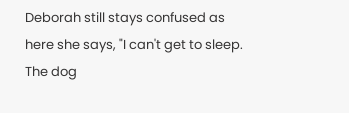Deborah still stays confused as here she says, "I can't get to sleep. The dog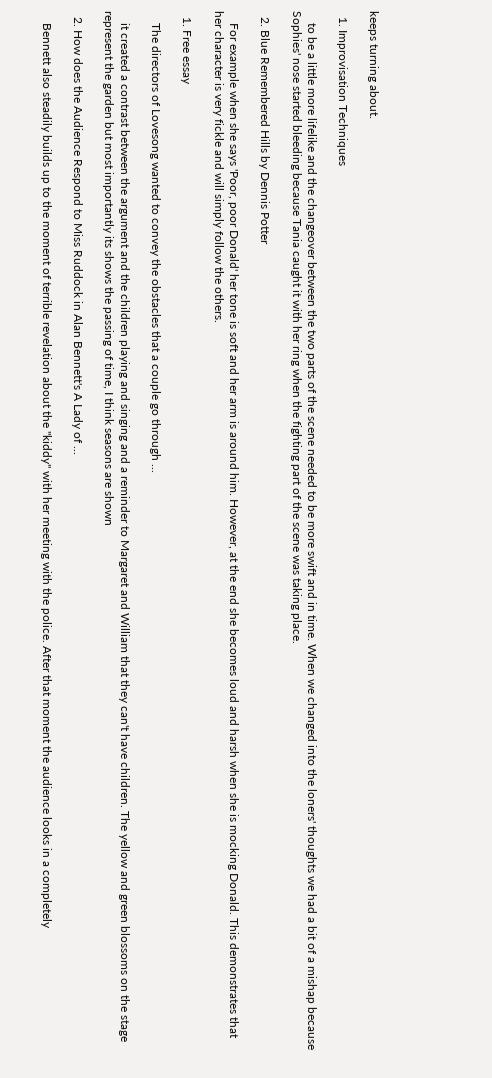keeps turning about.

  1. Improvisation Techniques

    to be a little more lifelike and the changeover between the two parts of the scene needed to be more swift and in time. When we changed into the loners' thoughts we had a bit of a mishap because Sophies' nose started bleeding because Tania caught it with her ring when the fighting part of the scene was taking place.

  2. Blue Remembered Hills by Dennis Potter

    For example when she says 'Poor, poor Donald' her tone is soft and her arm is around him. However, at the end she becomes loud and harsh when she is mocking Donald. This demonstrates that her character is very fickle and will simply follow the others.

  1. Free essay

    The directors of Lovesong wanted to convey the obstacles that a couple go through ...

    it created a contrast between the argument and the children playing and singing and a reminder to Margaret and William that they can't have children. The yellow and green blossoms on the stage represent the garden but most importantly its shows the passing of time, I think seasons are shown

  2. How does the Audience Respond to Miss Ruddock in Alan Bennett's A Lady of ...

    Bennett also steadily builds up to the moment of terrible revelation about the "kiddy" with her meeting with the police. After that moment the audience looks in a completely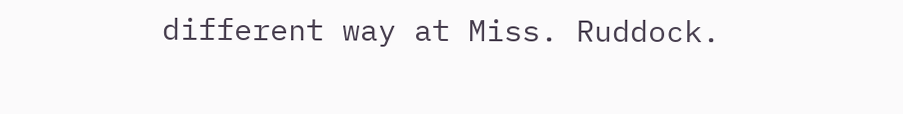different way at Miss. Ruddock.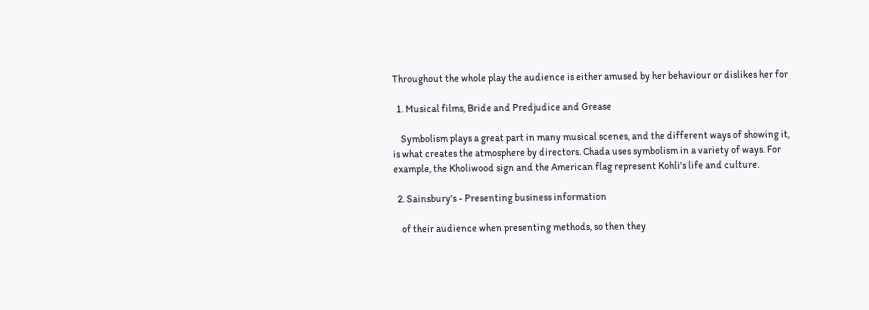Throughout the whole play the audience is either amused by her behaviour or dislikes her for

  1. Musical films, Bride and Predjudice and Grease

    Symbolism plays a great part in many musical scenes, and the different ways of showing it, is what creates the atmosphere by directors. Chada uses symbolism in a variety of ways. For example, the Kholiwood sign and the American flag represent Kohli's life and culture.

  2. Sainsbury's - Presenting business information

    of their audience when presenting methods, so then they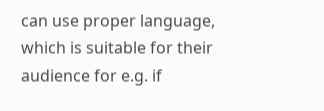can use proper language, which is suitable for their audience for e.g. if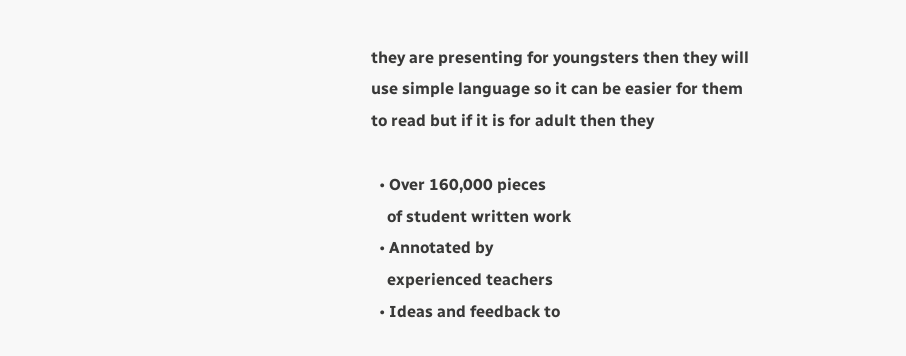they are presenting for youngsters then they will use simple language so it can be easier for them to read but if it is for adult then they

  • Over 160,000 pieces
    of student written work
  • Annotated by
    experienced teachers
  • Ideas and feedback to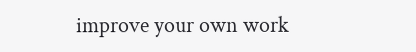improve your own work